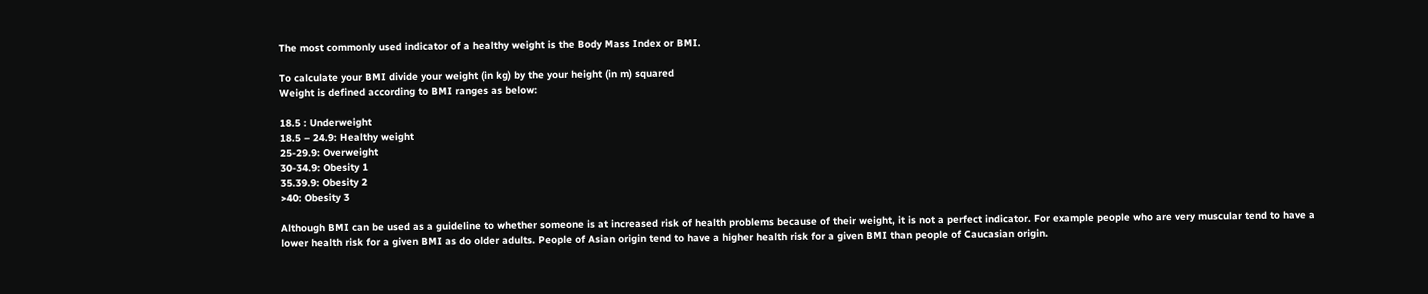The most commonly used indicator of a healthy weight is the Body Mass Index or BMI.

To calculate your BMI divide your weight (in kg) by the your height (in m) squared
Weight is defined according to BMI ranges as below:

18.5 : Underweight
18.5 – 24.9: Healthy weight
25-29.9: Overweight
30-34.9: Obesity 1
35.39.9: Obesity 2
>40: Obesity 3

Although BMI can be used as a guideline to whether someone is at increased risk of health problems because of their weight, it is not a perfect indicator. For example people who are very muscular tend to have a lower health risk for a given BMI as do older adults. People of Asian origin tend to have a higher health risk for a given BMI than people of Caucasian origin.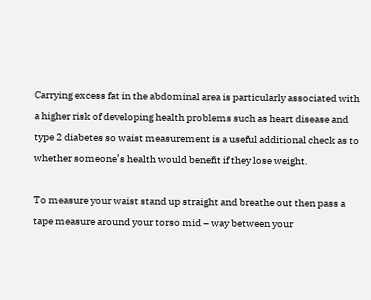Carrying excess fat in the abdominal area is particularly associated with a higher risk of developing health problems such as heart disease and type 2 diabetes so waist measurement is a useful additional check as to whether someone’s health would benefit if they lose weight.

To measure your waist stand up straight and breathe out then pass a tape measure around your torso mid – way between your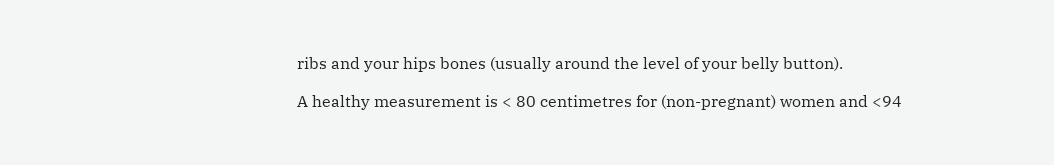ribs and your hips bones (usually around the level of your belly button).

A healthy measurement is < 80 centimetres for (non-pregnant) women and <94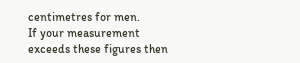centimetres for men.
If your measurement exceeds these figures then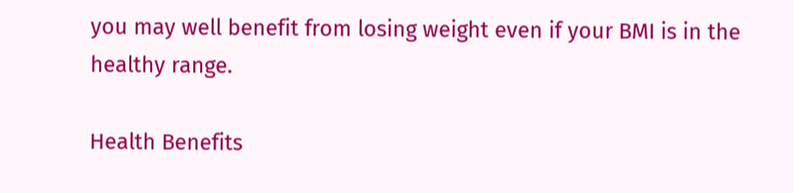you may well benefit from losing weight even if your BMI is in the healthy range.

Health Benefits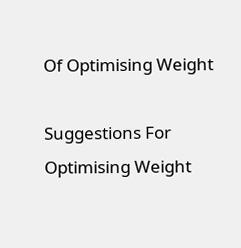Of Optimising Weight

Suggestions For Optimising Weight